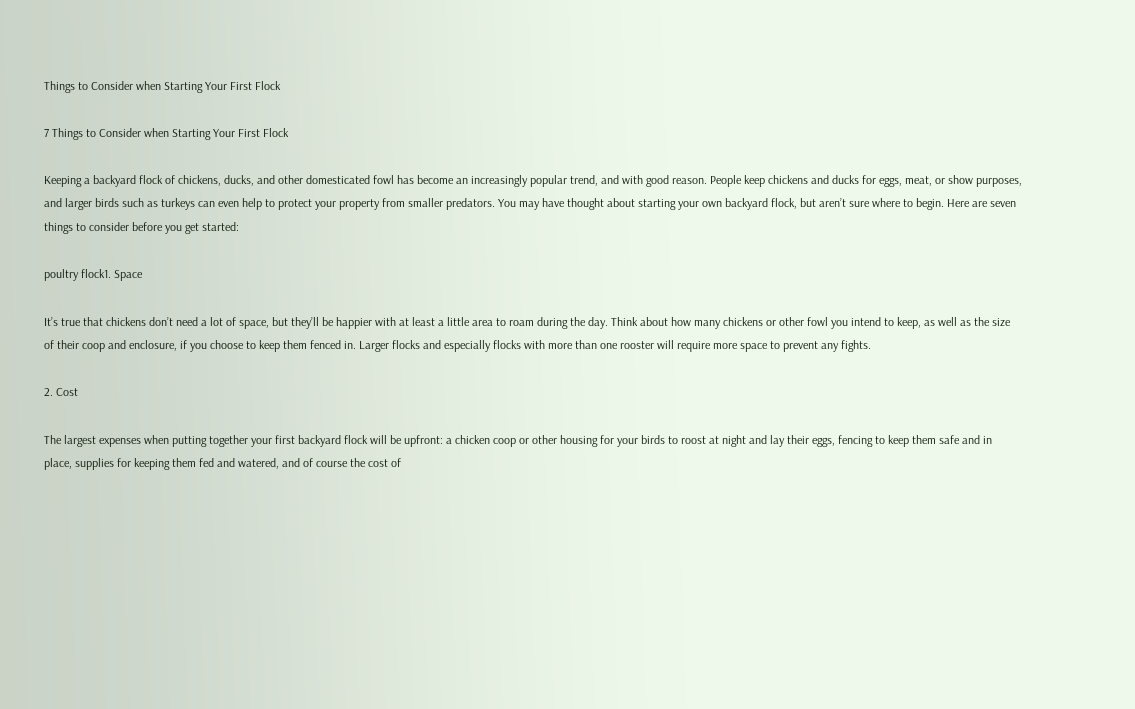Things to Consider when Starting Your First Flock

7 Things to Consider when Starting Your First Flock

Keeping a backyard flock of chickens, ducks, and other domesticated fowl has become an increasingly popular trend, and with good reason. People keep chickens and ducks for eggs, meat, or show purposes, and larger birds such as turkeys can even help to protect your property from smaller predators. You may have thought about starting your own backyard flock, but aren’t sure where to begin. Here are seven things to consider before you get started:

poultry flock1. Space

It’s true that chickens don’t need a lot of space, but they’ll be happier with at least a little area to roam during the day. Think about how many chickens or other fowl you intend to keep, as well as the size of their coop and enclosure, if you choose to keep them fenced in. Larger flocks and especially flocks with more than one rooster will require more space to prevent any fights.

2. Cost

The largest expenses when putting together your first backyard flock will be upfront: a chicken coop or other housing for your birds to roost at night and lay their eggs, fencing to keep them safe and in place, supplies for keeping them fed and watered, and of course the cost of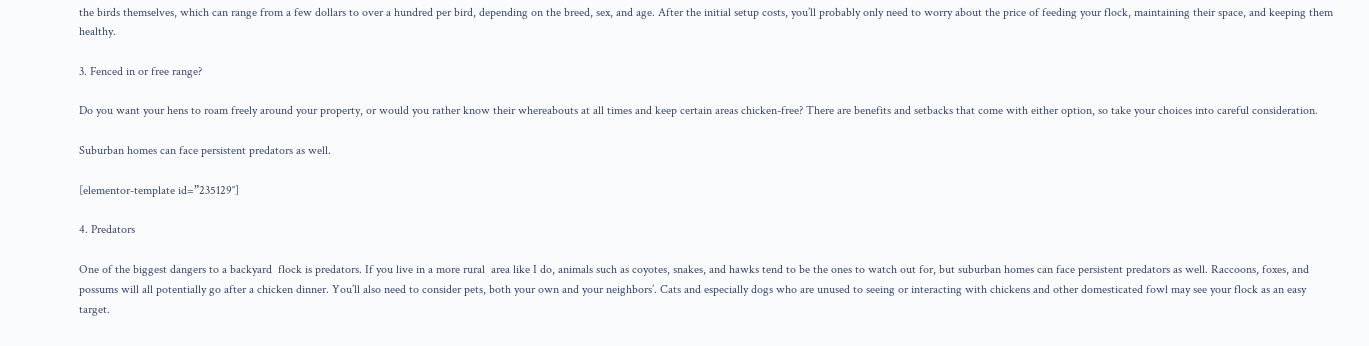the birds themselves, which can range from a few dollars to over a hundred per bird, depending on the breed, sex, and age. After the initial setup costs, you’ll probably only need to worry about the price of feeding your flock, maintaining their space, and keeping them healthy.

3. Fenced in or free range?

Do you want your hens to roam freely around your property, or would you rather know their whereabouts at all times and keep certain areas chicken-free? There are benefits and setbacks that come with either option, so take your choices into careful consideration.

Suburban homes can face persistent predators as well.

[elementor-template id=”235129″]

4. Predators

One of the biggest dangers to a backyard  flock is predators. If you live in a more rural  area like I do, animals such as coyotes, snakes, and hawks tend to be the ones to watch out for, but suburban homes can face persistent predators as well. Raccoons, foxes, and possums will all potentially go after a chicken dinner. You’ll also need to consider pets, both your own and your neighbors’. Cats and especially dogs who are unused to seeing or interacting with chickens and other domesticated fowl may see your flock as an easy target.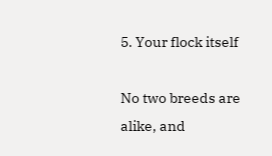5. Your flock itself

No two breeds are alike, and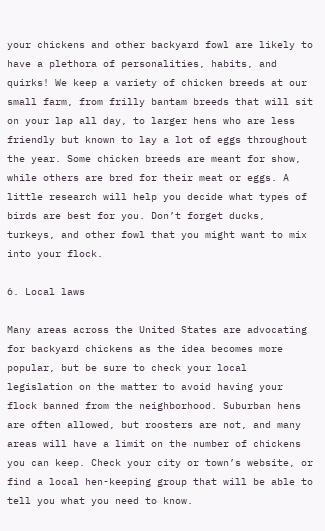your chickens and other backyard fowl are likely to have a plethora of personalities, habits, and quirks! We keep a variety of chicken breeds at our small farm, from frilly bantam breeds that will sit on your lap all day, to larger hens who are less friendly but known to lay a lot of eggs throughout the year. Some chicken breeds are meant for show, while others are bred for their meat or eggs. A little research will help you decide what types of birds are best for you. Don’t forget ducks, turkeys, and other fowl that you might want to mix into your flock.

6. Local laws

Many areas across the United States are advocating for backyard chickens as the idea becomes more popular, but be sure to check your local legislation on the matter to avoid having your flock banned from the neighborhood. Suburban hens are often allowed, but roosters are not, and many areas will have a limit on the number of chickens you can keep. Check your city or town’s website, or find a local hen-keeping group that will be able to tell you what you need to know.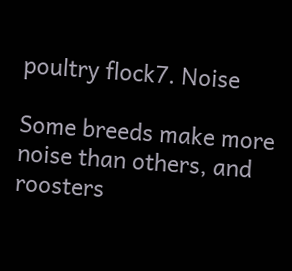poultry flock7. Noise

Some breeds make more noise than others, and roosters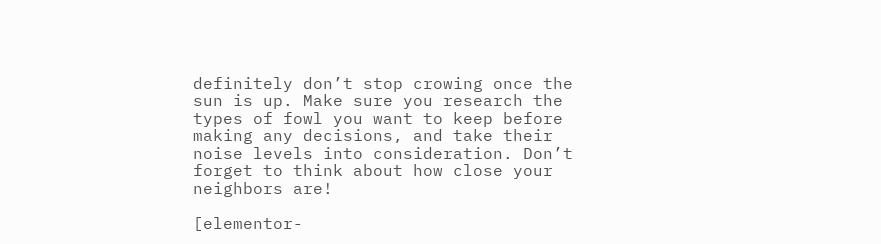definitely don’t stop crowing once the sun is up. Make sure you research the types of fowl you want to keep before making any decisions, and take their noise levels into consideration. Don’t forget to think about how close your neighbors are!

[elementor-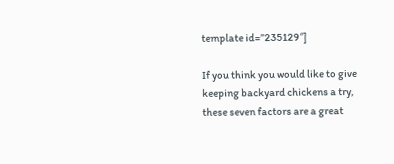template id=”235129″]

If you think you would like to give keeping backyard chickens a try, these seven factors are a great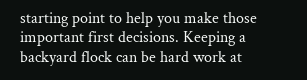starting point to help you make those important first decisions. Keeping a backyard flock can be hard work at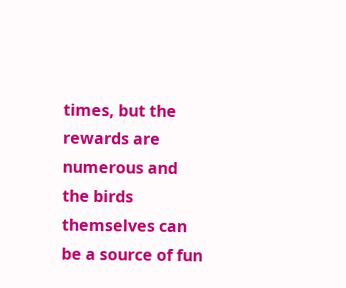times, but the rewards are numerous and the birds themselves can be a source of fun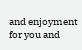and enjoyment for you and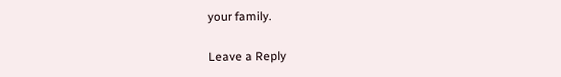your family.

Leave a Reply